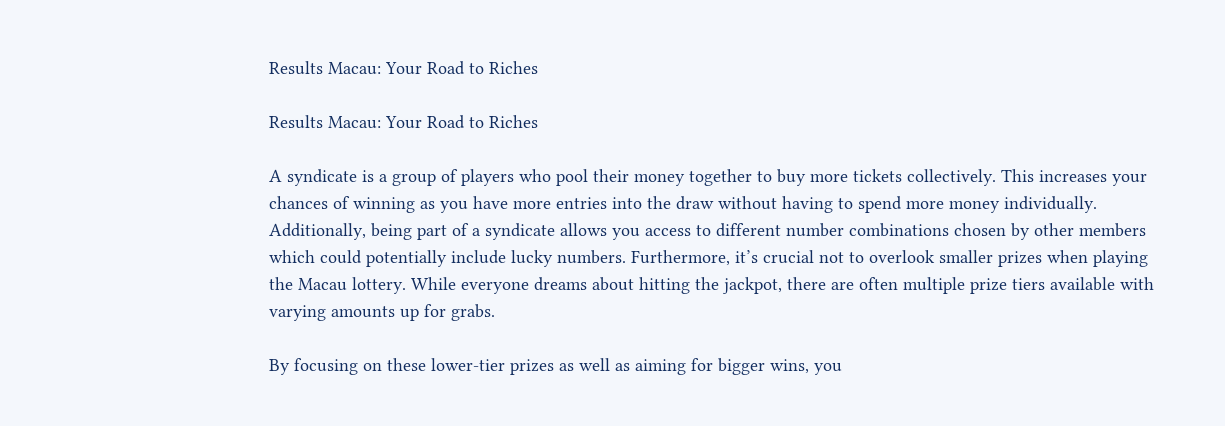Results Macau: Your Road to Riches

Results Macau: Your Road to Riches

A syndicate is a group of players who pool their money together to buy more tickets collectively. This increases your chances of winning as you have more entries into the draw without having to spend more money individually. Additionally, being part of a syndicate allows you access to different number combinations chosen by other members which could potentially include lucky numbers. Furthermore, it’s crucial not to overlook smaller prizes when playing the Macau lottery. While everyone dreams about hitting the jackpot, there are often multiple prize tiers available with varying amounts up for grabs.

By focusing on these lower-tier prizes as well as aiming for bigger wins, you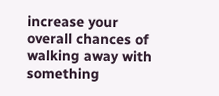increase your overall chances of walking away with something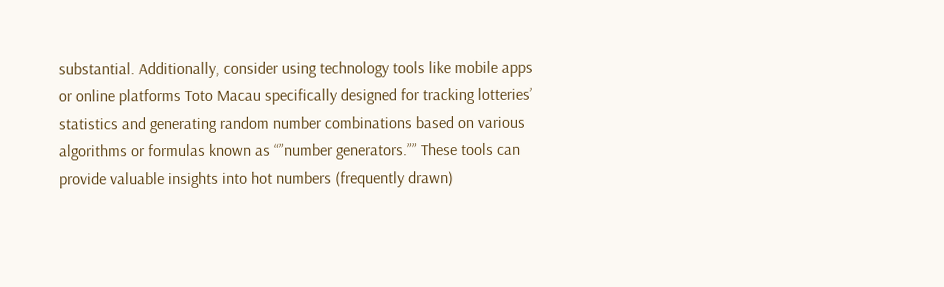substantial. Additionally, consider using technology tools like mobile apps or online platforms Toto Macau specifically designed for tracking lotteries’ statistics and generating random number combinations based on various algorithms or formulas known as “”number generators.”” These tools can provide valuable insights into hot numbers (frequently drawn)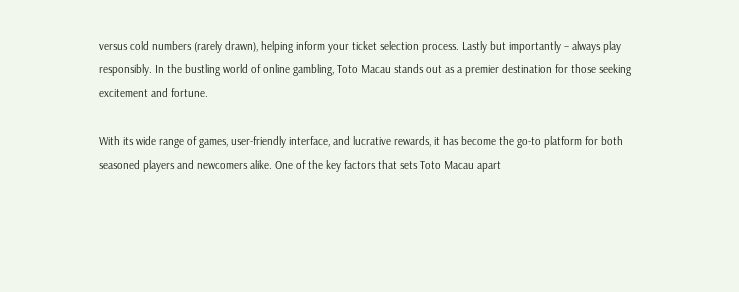versus cold numbers (rarely drawn), helping inform your ticket selection process. Lastly but importantly – always play responsibly. In the bustling world of online gambling, Toto Macau stands out as a premier destination for those seeking excitement and fortune.

With its wide range of games, user-friendly interface, and lucrative rewards, it has become the go-to platform for both seasoned players and newcomers alike. One of the key factors that sets Toto Macau apart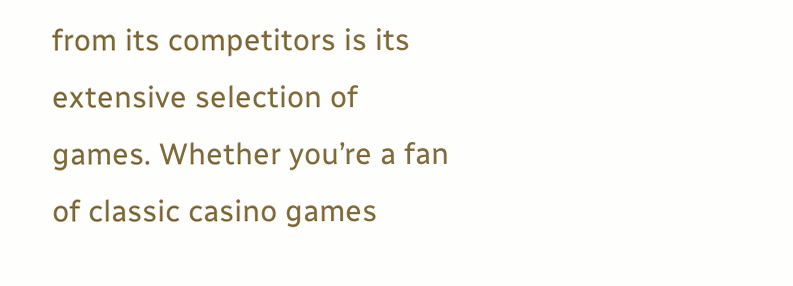from its competitors is its extensive selection of games. Whether you’re a fan of classic casino games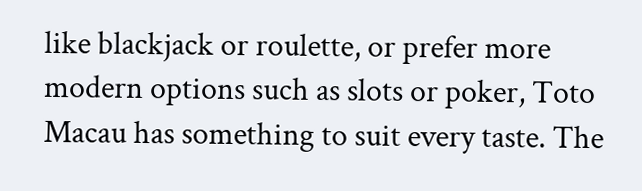like blackjack or roulette, or prefer more modern options such as slots or poker, Toto Macau has something to suit every taste. The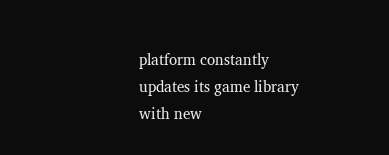platform constantly updates its game library with new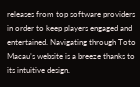releases from top software providers in order to keep players engaged and entertained. Navigating through Toto Macau’s website is a breeze thanks to its intuitive design.